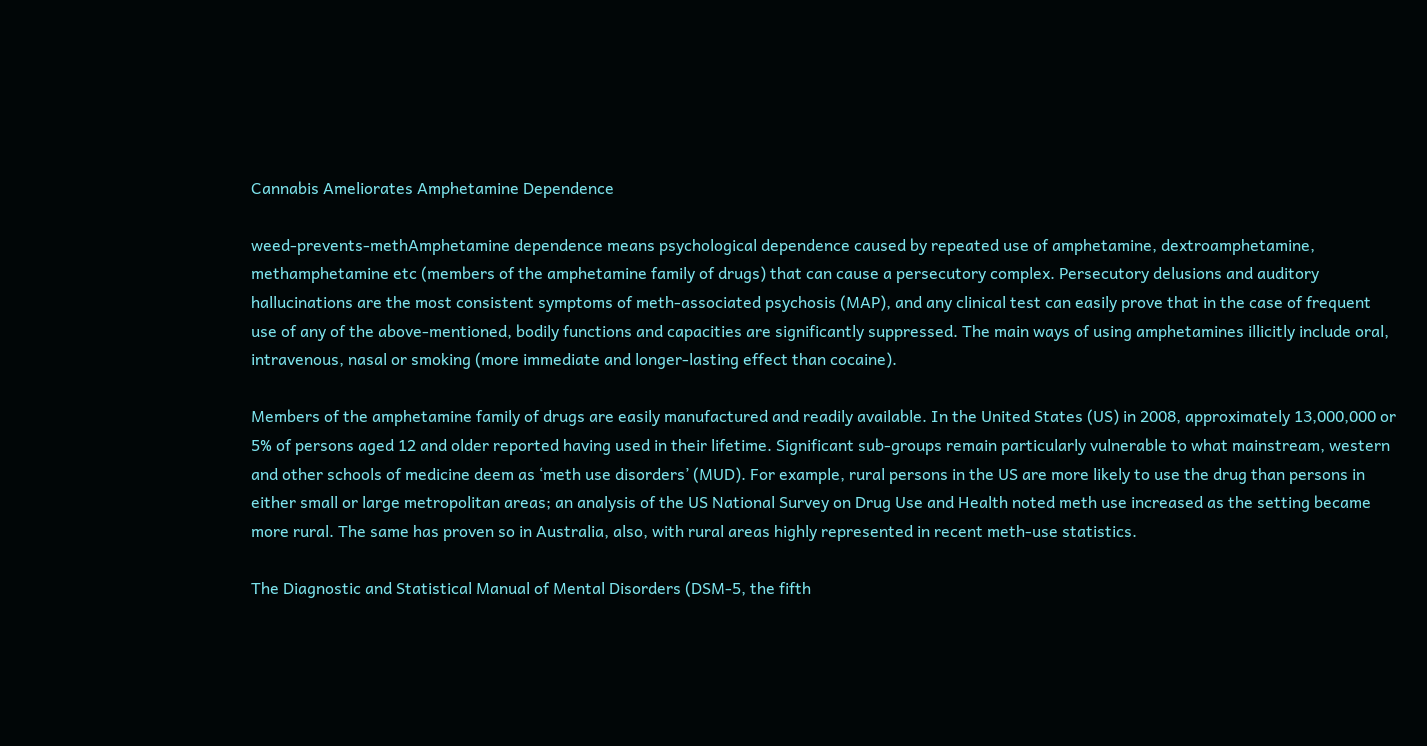Cannabis Ameliorates Amphetamine Dependence

weed-prevents-methAmphetamine dependence means psychological dependence caused by repeated use of amphetamine, dextroamphetamine, methamphetamine etc (members of the amphetamine family of drugs) that can cause a persecutory complex. Persecutory delusions and auditory hallucinations are the most consistent symptoms of meth-associated psychosis (MAP), and any clinical test can easily prove that in the case of frequent use of any of the above-mentioned, bodily functions and capacities are significantly suppressed. The main ways of using amphetamines illicitly include oral, intravenous, nasal or smoking (more immediate and longer-lasting effect than cocaine).

Members of the amphetamine family of drugs are easily manufactured and readily available. In the United States (US) in 2008, approximately 13,000,000 or 5% of persons aged 12 and older reported having used in their lifetime. Significant sub-groups remain particularly vulnerable to what mainstream, western and other schools of medicine deem as ‘meth use disorders’ (MUD). For example, rural persons in the US are more likely to use the drug than persons in either small or large metropolitan areas; an analysis of the US National Survey on Drug Use and Health noted meth use increased as the setting became more rural. The same has proven so in Australia, also, with rural areas highly represented in recent meth-use statistics.

The Diagnostic and Statistical Manual of Mental Disorders (DSM-5, the fifth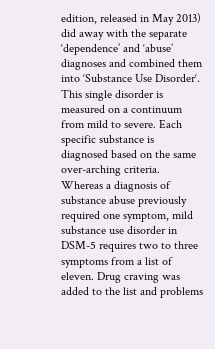edition, released in May 2013) did away with the separate ‘dependence’ and ‘abuse’ diagnoses and combined them into ‘Substance Use Disorder‘. This single disorder is measured on a continuum from mild to severe. Each specific substance is diagnosed based on the same over-arching criteria. Whereas a diagnosis of substance abuse previously required one symptom, mild substance use disorder in DSM-5 requires two to three symptoms from a list of eleven. Drug craving was added to the list and problems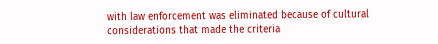with law enforcement was eliminated because of cultural considerations that made the criteria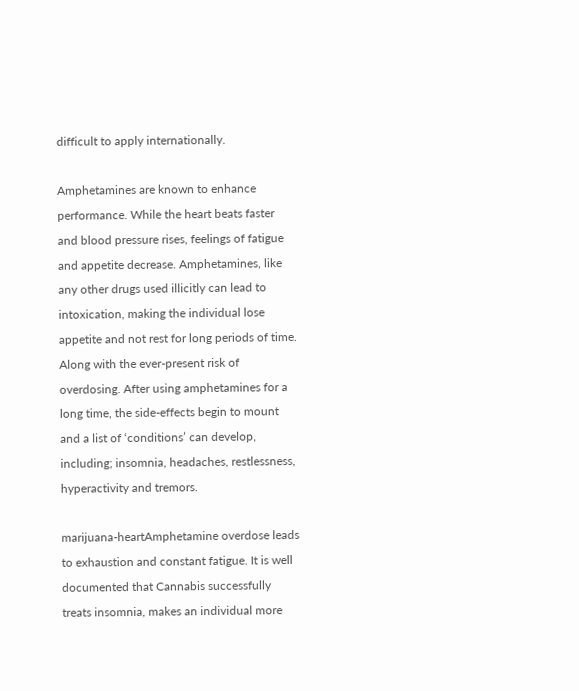difficult to apply internationally.

Amphetamines are known to enhance performance. While the heart beats faster and blood pressure rises, feelings of fatigue and appetite decrease. Amphetamines, like any other drugs used illicitly can lead to intoxication, making the individual lose appetite and not rest for long periods of time. Along with the ever-present risk of overdosing. After using amphetamines for a long time, the side-effects begin to mount and a list of ‘conditions’ can develop, including; insomnia, headaches, restlessness, hyperactivity and tremors.

marijuana-heartAmphetamine overdose leads to exhaustion and constant fatigue. It is well documented that Cannabis successfully treats insomnia, makes an individual more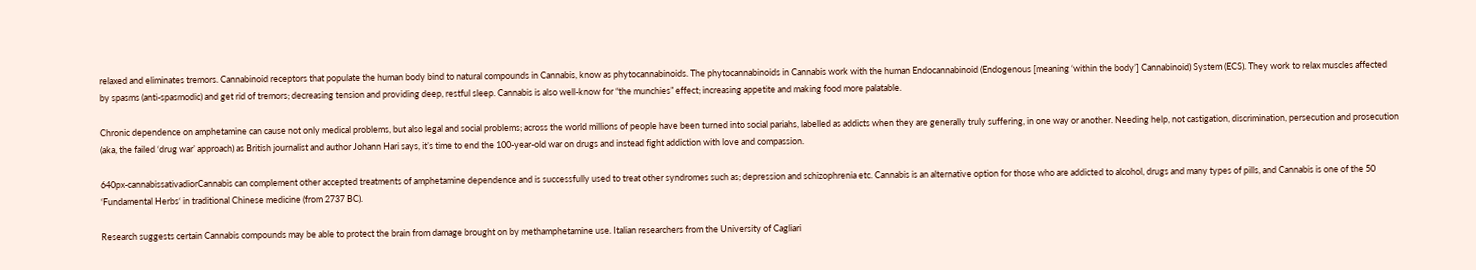relaxed and eliminates tremors. Cannabinoid receptors that populate the human body bind to natural compounds in Cannabis, know as phytocannabinoids. The phytocannabinoids in Cannabis work with the human Endocannabinoid (Endogenous [meaning ‘within the body’] Cannabinoid) System (ECS). They work to relax muscles affected by spasms (anti-spasmodic) and get rid of tremors; decreasing tension and providing deep, restful sleep. Cannabis is also well-know for “the munchies” effect; increasing appetite and making food more palatable.

Chronic dependence on amphetamine can cause not only medical problems, but also legal and social problems; across the world millions of people have been turned into social pariahs, labelled as addicts when they are generally truly suffering, in one way or another. Needing help, not castigation, discrimination, persecution and prosecution (aka, the failed ‘drug war’ approach) as British journalist and author Johann Hari says, it’s time to end the 100-year-old war on drugs and instead fight addiction with love and compassion.

640px-cannabissativadiorCannabis can complement other accepted treatments of amphetamine dependence and is successfully used to treat other syndromes such as; depression and schizophrenia etc. Cannabis is an alternative option for those who are addicted to alcohol, drugs and many types of pills, and Cannabis is one of the 50 ‘Fundamental Herbs‘ in traditional Chinese medicine (from 2737 BC).

Research suggests certain Cannabis compounds may be able to protect the brain from damage brought on by methamphetamine use. Italian researchers from the University of Cagliari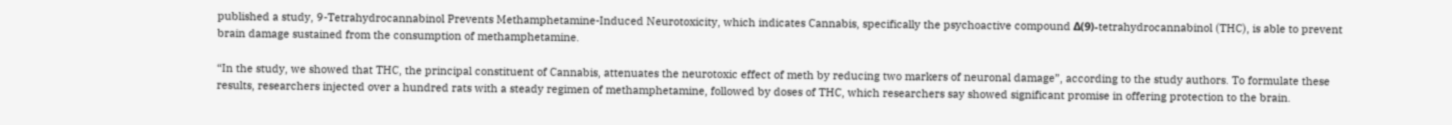published a study, 9-Tetrahydrocannabinol Prevents Methamphetamine-Induced Neurotoxicity, which indicates Cannabis, specifically the psychoactive compound Δ(9)-tetrahydrocannabinol (THC), is able to prevent brain damage sustained from the consumption of methamphetamine.

“In the study, we showed that THC, the principal constituent of Cannabis, attenuates the neurotoxic effect of meth by reducing two markers of neuronal damage”, according to the study authors. To formulate these results, researchers injected over a hundred rats with a steady regimen of methamphetamine, followed by doses of THC, which researchers say showed significant promise in offering protection to the brain.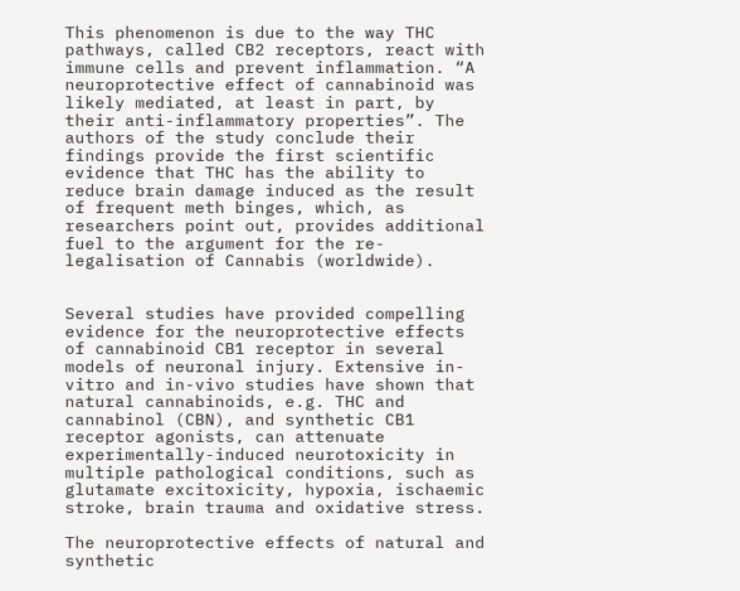This phenomenon is due to the way THC pathways, called CB2 receptors, react with immune cells and prevent inflammation. “A neuroprotective effect of cannabinoid was likely mediated, at least in part, by their anti-inflammatory properties”. The authors of the study conclude their findings provide the first scientific evidence that THC has the ability to reduce brain damage induced as the result of frequent meth binges, which, as researchers point out, provides additional fuel to the argument for the re-legalisation of Cannabis (worldwide).


Several studies have provided compelling evidence for the neuroprotective effects of cannabinoid CB1 receptor in several models of neuronal injury. Extensive in-vitro and in-vivo studies have shown that natural cannabinoids, e.g. THC and cannabinol (CBN), and synthetic CB1 receptor agonists, can attenuate experimentally-induced neurotoxicity in multiple pathological conditions, such as glutamate excitoxicity, hypoxia, ischaemic stroke, brain trauma and oxidative stress.

The neuroprotective effects of natural and synthetic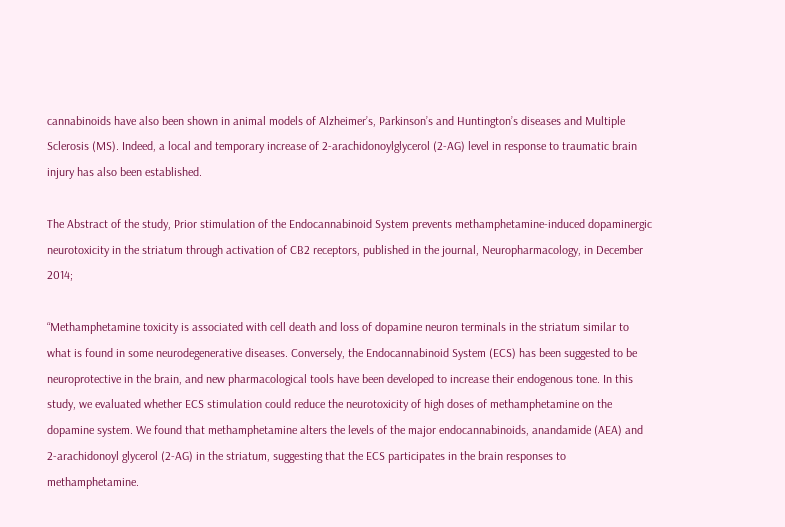cannabinoids have also been shown in animal models of Alzheimer’s, Parkinson’s and Huntington’s diseases and Multiple Sclerosis (MS). Indeed, a local and temporary increase of 2-arachidonoylglycerol (2-AG) level in response to traumatic brain injury has also been established.

The Abstract of the study, Prior stimulation of the Endocannabinoid System prevents methamphetamine-induced dopaminergic neurotoxicity in the striatum through activation of CB2 receptors, published in the journal, Neuropharmacology, in December 2014;

“Methamphetamine toxicity is associated with cell death and loss of dopamine neuron terminals in the striatum similar to what is found in some neurodegenerative diseases. Conversely, the Endocannabinoid System (ECS) has been suggested to be neuroprotective in the brain, and new pharmacological tools have been developed to increase their endogenous tone. In this study, we evaluated whether ECS stimulation could reduce the neurotoxicity of high doses of methamphetamine on the dopamine system. We found that methamphetamine alters the levels of the major endocannabinoids, anandamide (AEA) and 2-arachidonoyl glycerol (2-AG) in the striatum, suggesting that the ECS participates in the brain responses to methamphetamine.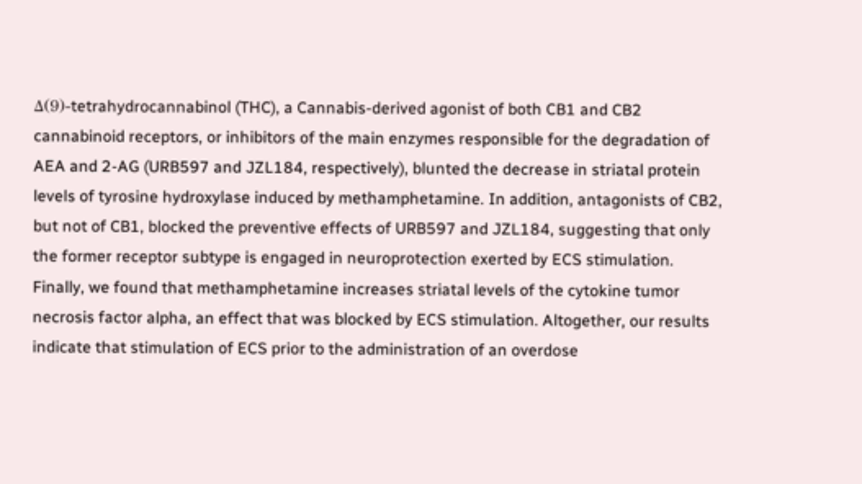Δ(9)-tetrahydrocannabinol (THC), a Cannabis-derived agonist of both CB1 and CB2 cannabinoid receptors, or inhibitors of the main enzymes responsible for the degradation of AEA and 2-AG (URB597 and JZL184, respectively), blunted the decrease in striatal protein levels of tyrosine hydroxylase induced by methamphetamine. In addition, antagonists of CB2, but not of CB1, blocked the preventive effects of URB597 and JZL184, suggesting that only the former receptor subtype is engaged in neuroprotection exerted by ECS stimulation. Finally, we found that methamphetamine increases striatal levels of the cytokine tumor necrosis factor alpha, an effect that was blocked by ECS stimulation. Altogether, our results indicate that stimulation of ECS prior to the administration of an overdose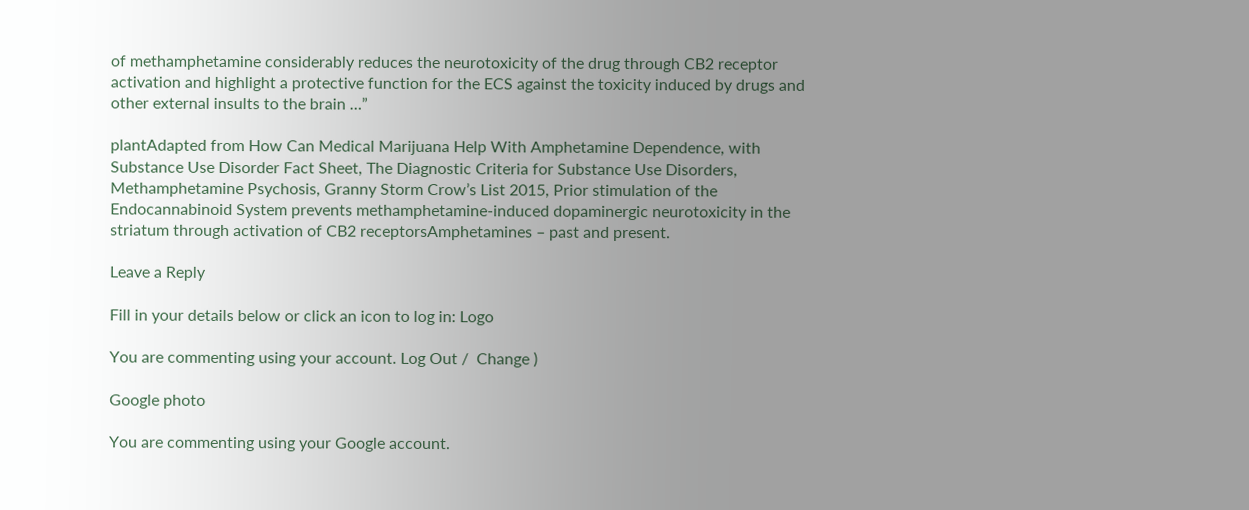of methamphetamine considerably reduces the neurotoxicity of the drug through CB2 receptor activation and highlight a protective function for the ECS against the toxicity induced by drugs and other external insults to the brain …”

plantAdapted from How Can Medical Marijuana Help With Amphetamine Dependence, with Substance Use Disorder Fact Sheet, The Diagnostic Criteria for Substance Use Disorders, Methamphetamine Psychosis, Granny Storm Crow’s List 2015, Prior stimulation of the Endocannabinoid System prevents methamphetamine-induced dopaminergic neurotoxicity in the striatum through activation of CB2 receptorsAmphetamines – past and present.

Leave a Reply

Fill in your details below or click an icon to log in: Logo

You are commenting using your account. Log Out /  Change )

Google photo

You are commenting using your Google account.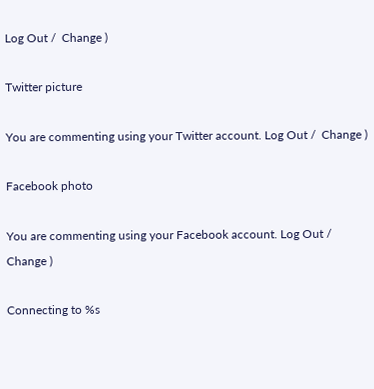Log Out /  Change )

Twitter picture

You are commenting using your Twitter account. Log Out /  Change )

Facebook photo

You are commenting using your Facebook account. Log Out /  Change )

Connecting to %s